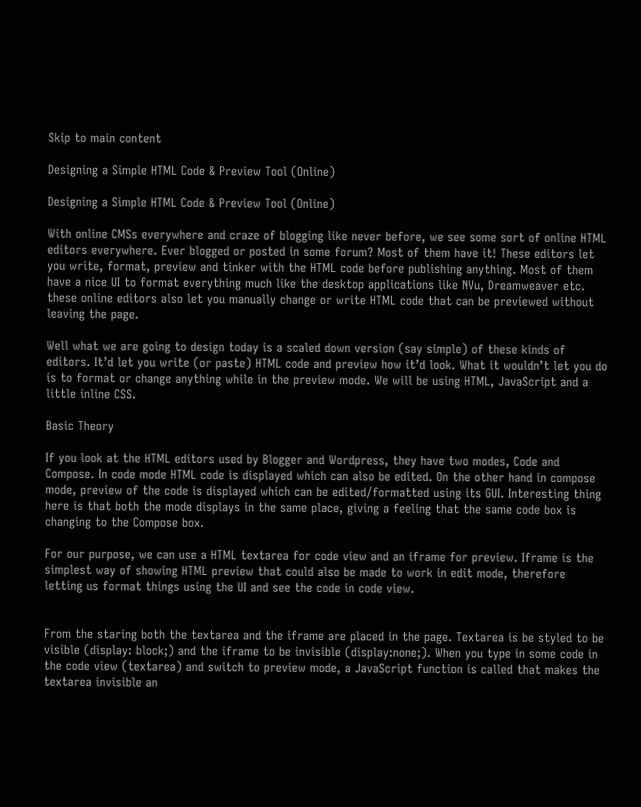Skip to main content

Designing a Simple HTML Code & Preview Tool (Online)

Designing a Simple HTML Code & Preview Tool (Online)

With online CMSs everywhere and craze of blogging like never before, we see some sort of online HTML editors everywhere. Ever blogged or posted in some forum? Most of them have it! These editors let you write, format, preview and tinker with the HTML code before publishing anything. Most of them have a nice UI to format everything much like the desktop applications like NVu, Dreamweaver etc. these online editors also let you manually change or write HTML code that can be previewed without leaving the page.

Well what we are going to design today is a scaled down version (say simple) of these kinds of editors. It’d let you write (or paste) HTML code and preview how it’d look. What it wouldn’t let you do is to format or change anything while in the preview mode. We will be using HTML, JavaScript and a little inline CSS.

Basic Theory

If you look at the HTML editors used by Blogger and Wordpress, they have two modes, Code and Compose. In code mode HTML code is displayed which can also be edited. On the other hand in compose mode, preview of the code is displayed which can be edited/formatted using its GUI. Interesting thing here is that both the mode displays in the same place, giving a feeling that the same code box is changing to the Compose box.

For our purpose, we can use a HTML textarea for code view and an iframe for preview. Iframe is the simplest way of showing HTML preview that could also be made to work in edit mode, therefore letting us format things using the UI and see the code in code view.


From the staring both the textarea and the iframe are placed in the page. Textarea is be styled to be visible (display: block;) and the iframe to be invisible (display:none;). When you type in some code in the code view (textarea) and switch to preview mode, a JavaScript function is called that makes the textarea invisible an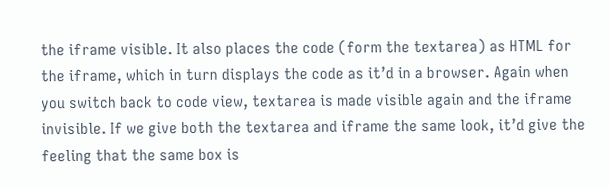the iframe visible. It also places the code (form the textarea) as HTML for the iframe, which in turn displays the code as it’d in a browser. Again when you switch back to code view, textarea is made visible again and the iframe invisible. If we give both the textarea and iframe the same look, it’d give the feeling that the same box is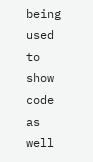being used to show code as well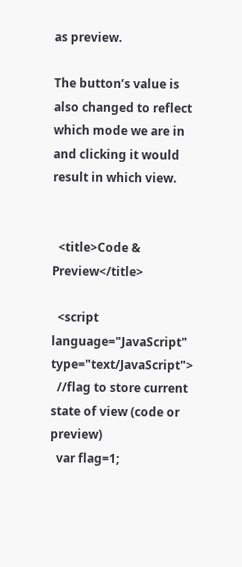as preview.

The button’s value is also changed to reflect which mode we are in and clicking it would result in which view.


  <title>Code & Preview</title>

  <script language="JavaScript" type="text/JavaScript">
  //flag to store current state of view (code or preview)
  var flag=1;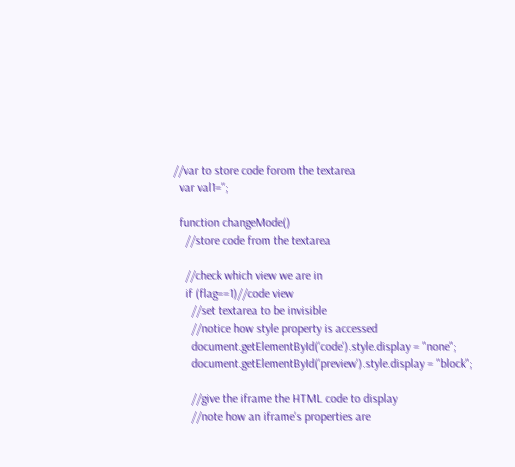//var to store code forom the textarea
  var val1='';

  function changeMode()
    //store code from the textarea

    //check which view we are in
    if (flag==1)//code view
      //set textarea to be invisible
      //notice how style property is accessed
      document.getElementById('code').style.display = "none";
      document.getElementById('preview').style.display = "block";

      //give the iframe the HTML code to display
      //note how an iframe's properties are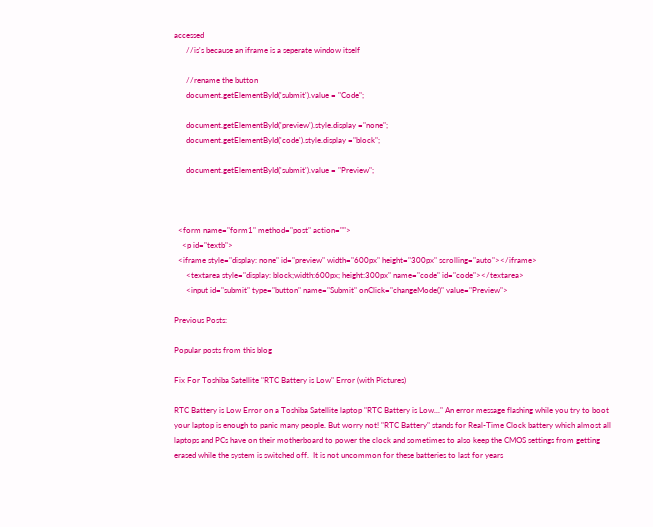accessed
      //is's because an iframe is a seperate window itself

      //rename the button
      document.getElementById('submit').value = "Code";

      document.getElementById('preview').style.display ="none";
      document.getElementById('code').style.display ="block";

      document.getElementById('submit').value = "Preview";



  <form name="form1" method="post" action="">
    <p id="textb">
  <iframe style="display: none" id="preview" width="600px" height="300px" scrolling="auto"></iframe>
      <textarea style="display: block;width:600px; height:300px" name="code" id="code"></textarea>
      <input id="submit" type="button" name="Submit" onClick="changeMode()" value="Preview">

Previous Posts:

Popular posts from this blog

Fix For Toshiba Satellite "RTC Battery is Low" Error (with Pictures)

RTC Battery is Low Error on a Toshiba Satellite laptop "RTC Battery is Low..." An error message flashing while you try to boot your laptop is enough to panic many people. But worry not! "RTC Battery" stands for Real-Time Clock battery which almost all laptops and PCs have on their motherboard to power the clock and sometimes to also keep the CMOS settings from getting erased while the system is switched off.  It is not uncommon for these batteries to last for years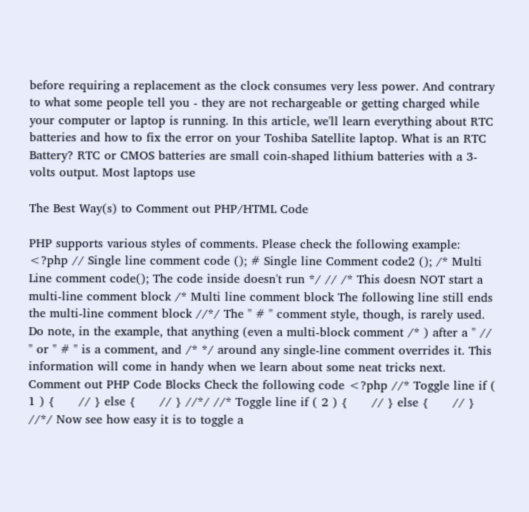before requiring a replacement as the clock consumes very less power. And contrary to what some people tell you - they are not rechargeable or getting charged while your computer or laptop is running. In this article, we'll learn everything about RTC batteries and how to fix the error on your Toshiba Satellite laptop. What is an RTC Battery? RTC or CMOS batteries are small coin-shaped lithium batteries with a 3-volts output. Most laptops use

The Best Way(s) to Comment out PHP/HTML Code

PHP supports various styles of comments. Please check the following example: <?php // Single line comment code (); # Single line Comment code2 (); /* Multi Line comment code(); The code inside doesn't run */ // /* This doesn NOT start a multi-line comment block /* Multi line comment block The following line still ends the multi-line comment block //*/ The " # " comment style, though, is rarely used. Do note, in the example, that anything (even a multi-block comment /* ) after a " // " or " # " is a comment, and /* */ around any single-line comment overrides it. This information will come in handy when we learn about some neat tricks next. Comment out PHP Code Blocks Check the following code <?php //* Toggle line if ( 1 ) {      // } else {      // } //*/ //* Toggle line if ( 2 ) {      // } else {      // } //*/ Now see how easy it is to toggle a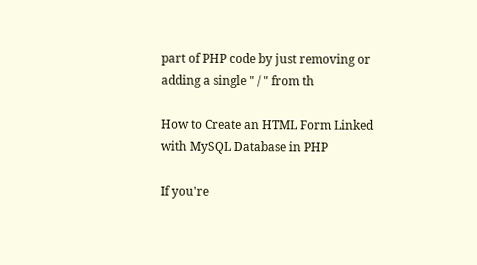part of PHP code by just removing or adding a single " / " from th

How to Create an HTML Form Linked with MySQL Database in PHP

If you're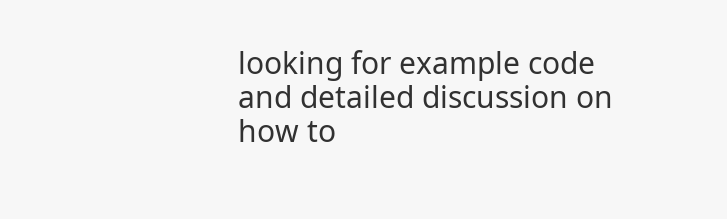looking for example code and detailed discussion on how to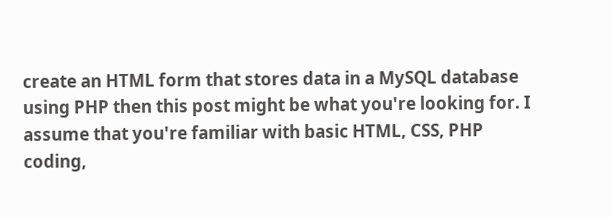create an HTML form that stores data in a MySQL database using PHP then this post might be what you're looking for. I assume that you're familiar with basic HTML, CSS, PHP coding,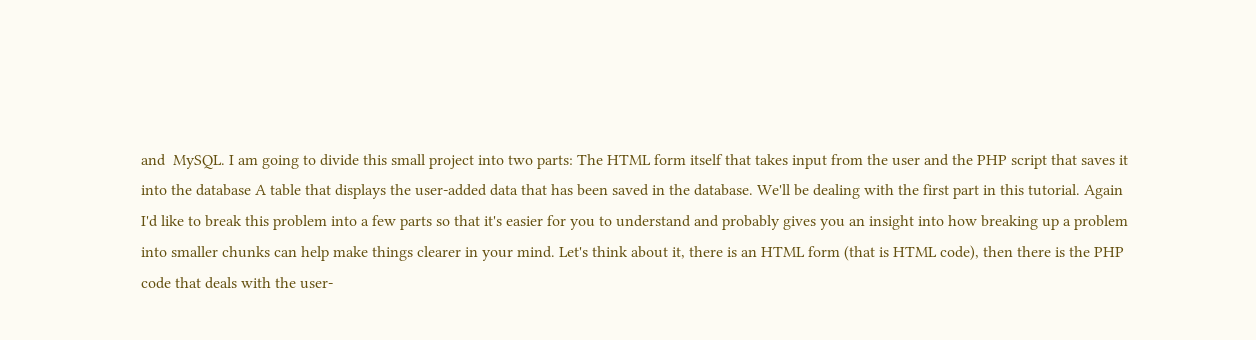and  MySQL. I am going to divide this small project into two parts: The HTML form itself that takes input from the user and the PHP script that saves it into the database A table that displays the user-added data that has been saved in the database. We'll be dealing with the first part in this tutorial. Again I'd like to break this problem into a few parts so that it's easier for you to understand and probably gives you an insight into how breaking up a problem into smaller chunks can help make things clearer in your mind. Let's think about it, there is an HTML form (that is HTML code), then there is the PHP code that deals with the user-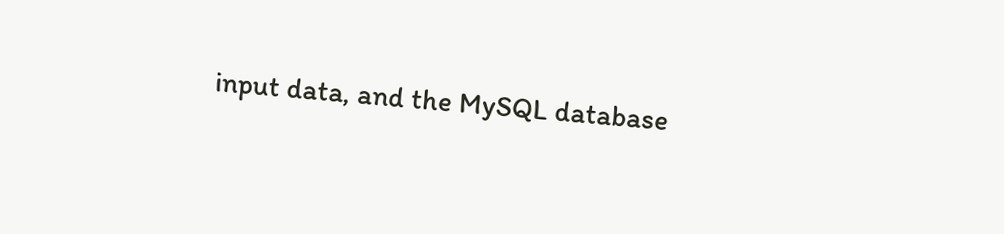input data, and the MySQL database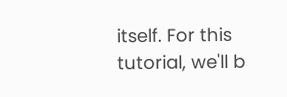itself. For this tutorial, we'll b